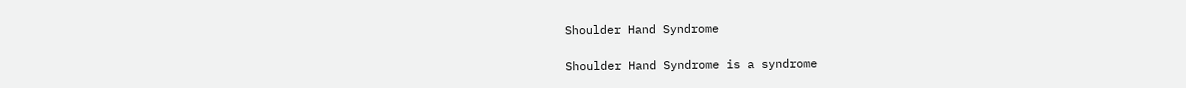Shoulder Hand Syndrome

Shoulder Hand Syndrome is a syndrome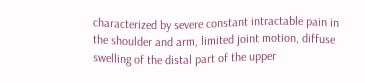characterized by severe constant intractable pain in the shoulder and arm, limited joint motion, diffuse swelling of the distal part of the upper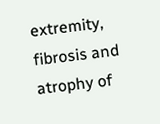extremity, fibrosis and atrophy of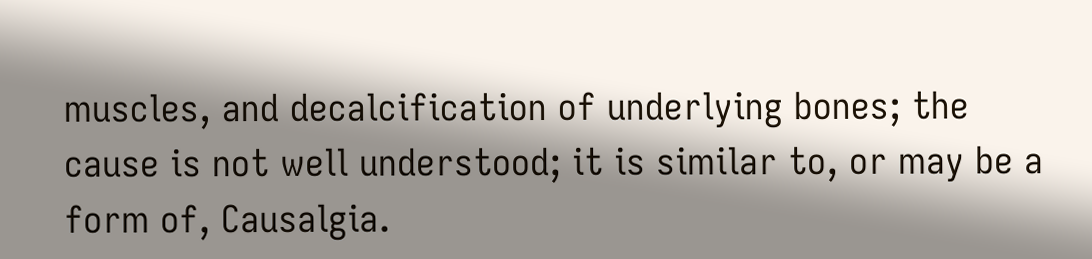muscles, and decalcification of underlying bones; the cause is not well understood; it is similar to, or may be a form of, Causalgia.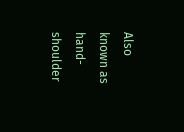Also known as hand-shoulder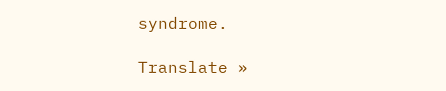syndrome.

Translate »